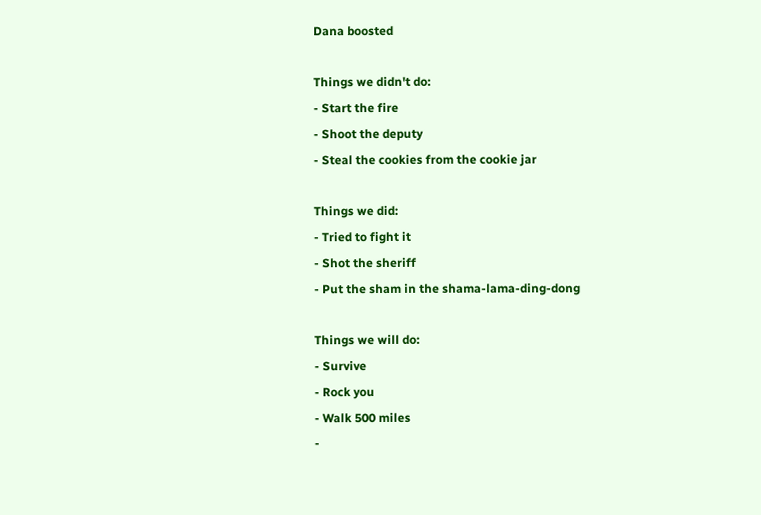Dana boosted

Things we didn't do:
- Start the fire
- Shoot the deputy
- Steal the cookies from the cookie jar

Things we did:
- Tried to fight it
- Shot the sheriff
- Put the sham in the shama-lama-ding-dong

Things we will do:
- Survive
- Rock you
- Walk 500 miles
-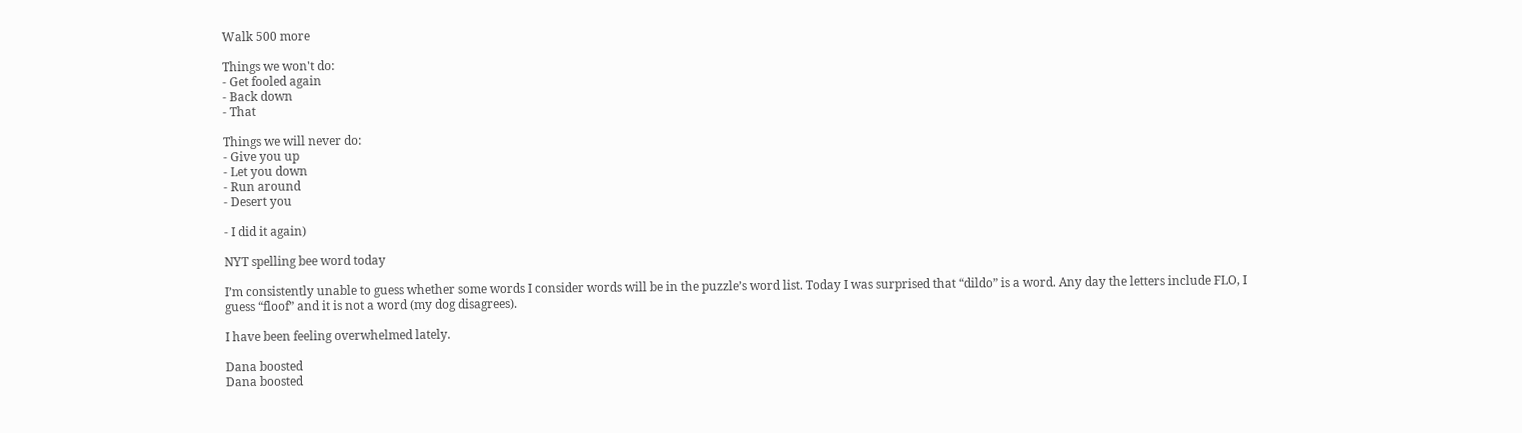Walk 500 more

Things we won't do:
- Get fooled again
- Back down
- That

Things we will never do:
- Give you up
- Let you down
- Run around
- Desert you

- I did it again)

NYT spelling bee word today

I’m consistently unable to guess whether some words I consider words will be in the puzzle’s word list. Today I was surprised that “dildo” is a word. Any day the letters include FLO, I guess “floof” and it is not a word (my dog disagrees).

I have been feeling overwhelmed lately.

Dana boosted
Dana boosted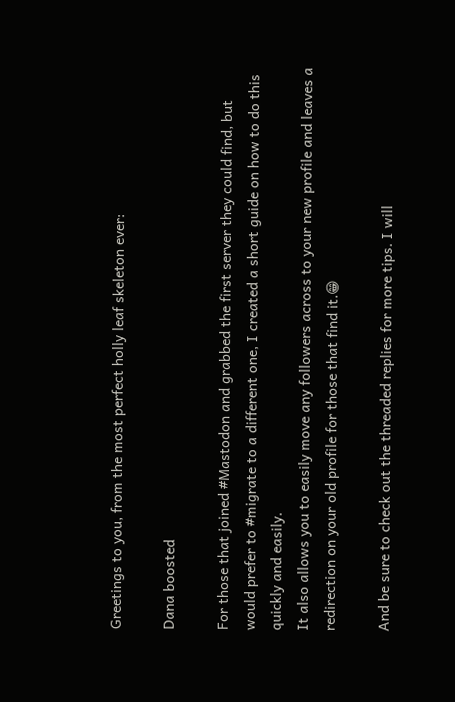Greetings to you, from the most perfect holly leaf skeleton ever:

Dana boosted

For those that joined #Mastodon and grabbed the first server they could find, but would prefer to #migrate to a different one, I created a short guide on how to do this quickly and easily.
It also allows you to easily move any followers across to your new profile and leaves a redirection on your old profile for those that find it.😁

And be sure to check out the threaded replies for more tips. I will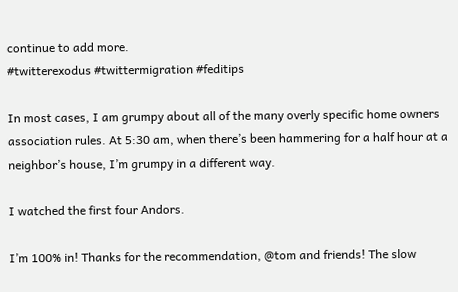continue to add more.
#twitterexodus #twittermigration #feditips

In most cases, I am grumpy about all of the many overly specific home owners association rules. At 5:30 am, when there’s been hammering for a half hour at a neighbor’s house, I’m grumpy in a different way.

I watched the first four Andors.

I’m 100% in! Thanks for the recommendation, @tom and friends! The slow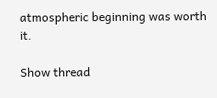atmospheric beginning was worth it.

Show thread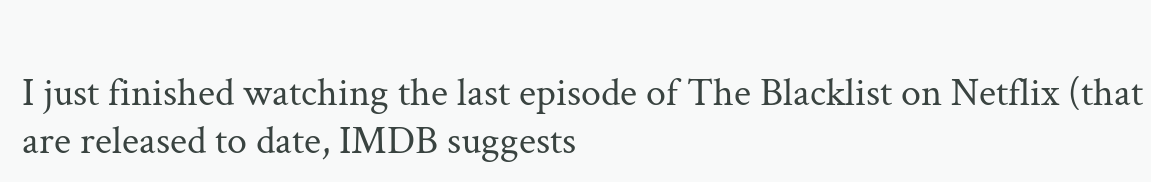I just finished watching the last episode of The Blacklist on Netflix (that are released to date, IMDB suggests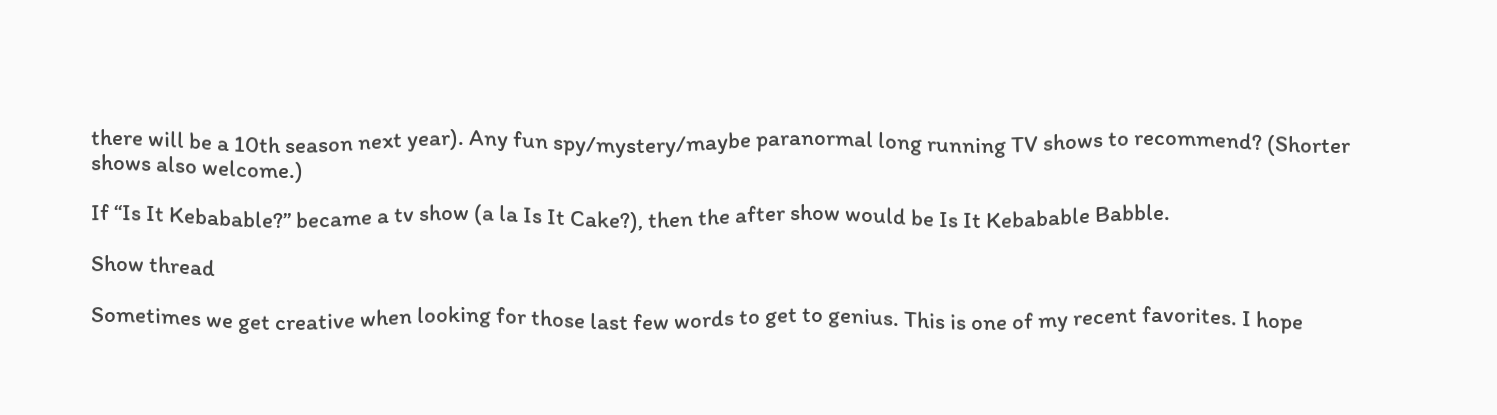there will be a 10th season next year). Any fun spy/mystery/maybe paranormal long running TV shows to recommend? (Shorter shows also welcome.)

If “Is It Kebabable?” became a tv show (a la Is It Cake?), then the after show would be Is It Kebabable Babble.

Show thread

Sometimes we get creative when looking for those last few words to get to genius. This is one of my recent favorites. I hope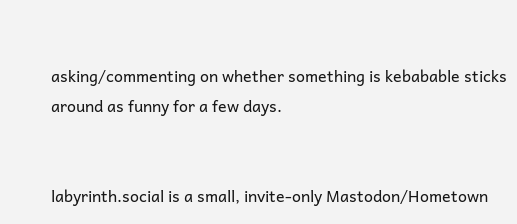asking/commenting on whether something is kebabable sticks around as funny for a few days.


labyrinth.social is a small, invite-only Mastodon/Hometown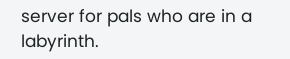server for pals who are in a labyrinth.